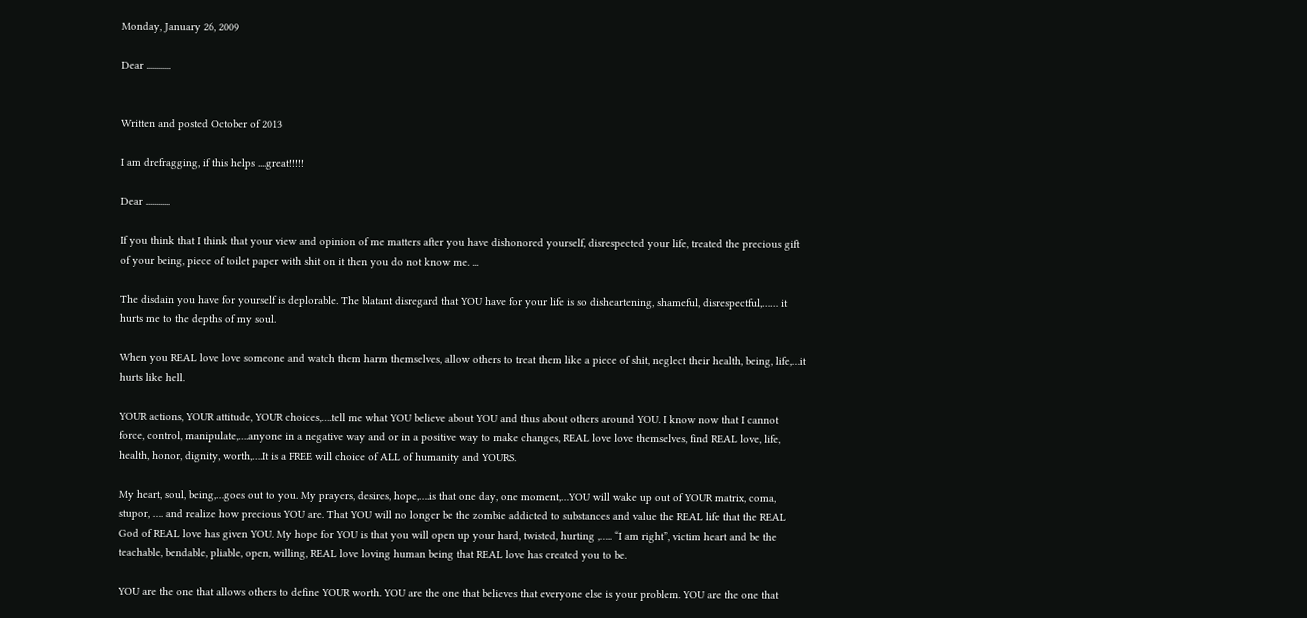Monday, January 26, 2009

Dear ............


Written and posted October of 2013

I am drefragging, if this helps ....great!!!!!

Dear ............

If you think that I think that your view and opinion of me matters after you have dishonored yourself, disrespected your life, treated the precious gift of your being, piece of toilet paper with shit on it then you do not know me. ...

The disdain you have for yourself is deplorable. The blatant disregard that YOU have for your life is so disheartening, shameful, disrespectful,…… it hurts me to the depths of my soul.

When you REAL love love someone and watch them harm themselves, allow others to treat them like a piece of shit, neglect their health, being, life,…it hurts like hell.

YOUR actions, YOUR attitude, YOUR choices,….tell me what YOU believe about YOU and thus about others around YOU. I know now that I cannot force, control, manipulate,….anyone in a negative way and or in a positive way to make changes, REAL love love themselves, find REAL love, life, health, honor, dignity, worth,….It is a FREE will choice of ALL of humanity and YOURS.

My heart, soul, being,…goes out to you. My prayers, desires, hope,….is that one day, one moment,…YOU will wake up out of YOUR matrix, coma, stupor, …. and realize how precious YOU are. That YOU will no longer be the zombie addicted to substances and value the REAL life that the REAL God of REAL love has given YOU. My hope for YOU is that you will open up your hard, twisted, hurting ,….. “I am right”, victim heart and be the teachable, bendable, pliable, open, willing, REAL love loving human being that REAL love has created you to be.

YOU are the one that allows others to define YOUR worth. YOU are the one that believes that everyone else is your problem. YOU are the one that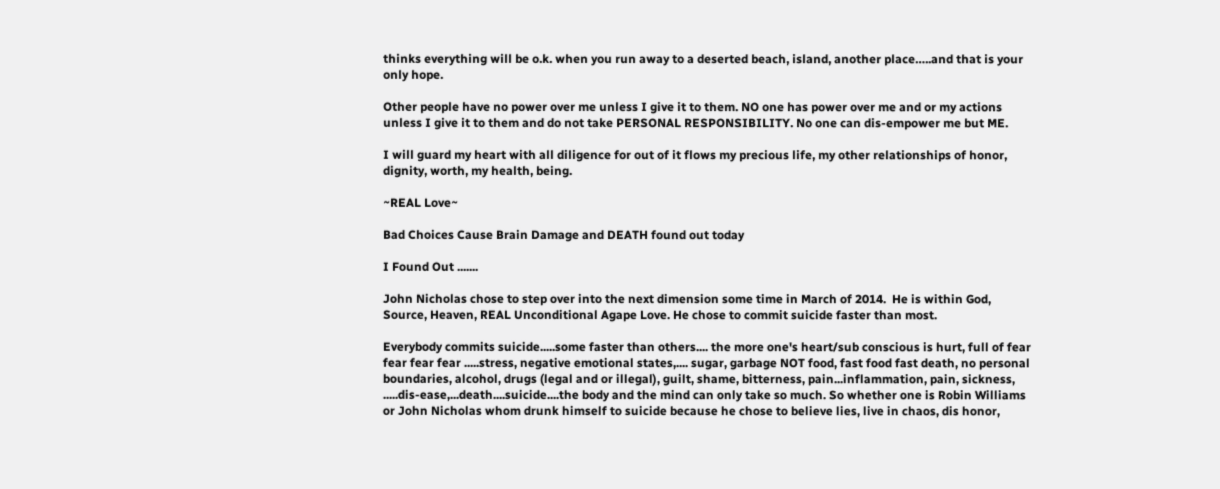thinks everything will be o.k. when you run away to a deserted beach, island, another place…..and that is your only hope.

Other people have no power over me unless I give it to them. NO one has power over me and or my actions unless I give it to them and do not take PERSONAL RESPONSIBILITY. No one can dis-empower me but ME.

I will guard my heart with all diligence for out of it flows my precious life, my other relationships of honor, dignity, worth, my health, being.

~REAL Love~

Bad Choices Cause Brain Damage and DEATH found out today

I Found Out .......

John Nicholas chose to step over into the next dimension some time in March of 2014.  He is within God, Source, Heaven, REAL Unconditional Agape Love. He chose to commit suicide faster than most.

Everybody commits suicide.....some faster than others.... the more one's heart/sub conscious is hurt, full of fear fear fear fear .....stress, negative emotional states,.... sugar, garbage NOT food, fast food fast death, no personal boundaries, alcohol, drugs (legal and or illegal), guilt, shame, bitterness, pain...inflammation, pain, sickness, .....dis-ease,...death....suicide....the body and the mind can only take so much. So whether one is Robin Williams or John Nicholas whom drunk himself to suicide because he chose to believe lies, live in chaos, dis honor,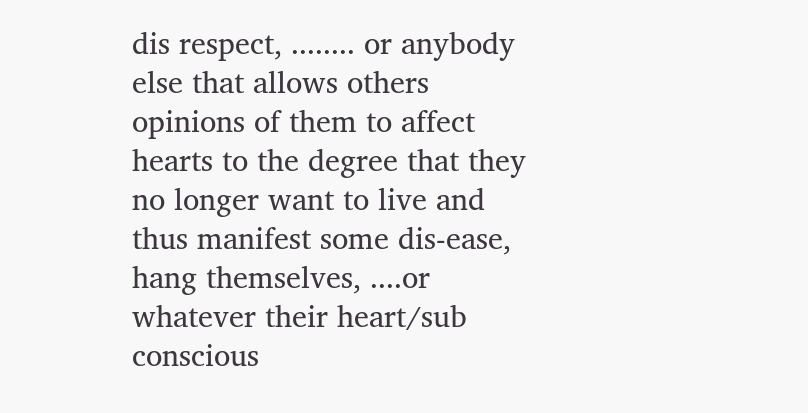dis respect, ........ or anybody else that allows others opinions of them to affect hearts to the degree that they no longer want to live and thus manifest some dis-ease, hang themselves, ....or whatever their heart/sub conscious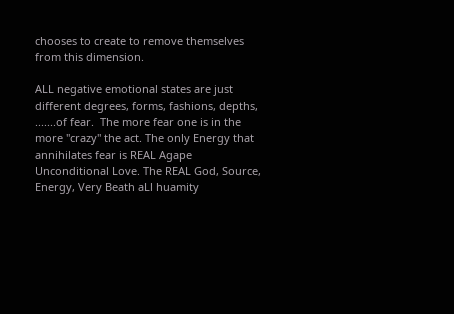chooses to create to remove themselves from this dimension.

ALL negative emotional states are just different degrees, forms, fashions, depths, .......of fear.  The more fear one is in the more "crazy" the act. The only Energy that annihilates fear is REAL Agape Unconditional Love. The REAL God, Source, Energy, Very Beath aLl huamity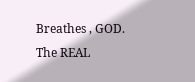Breathes , GOD. The REAL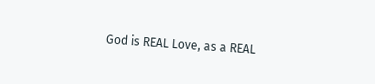God is REAL Love, as a REAL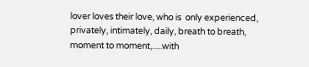lover loves their love, who is  only experienced, privately, intimately, daily, breath to breath, moment to moment,.....with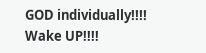GOD individually!!!!
Wake UP!!!!